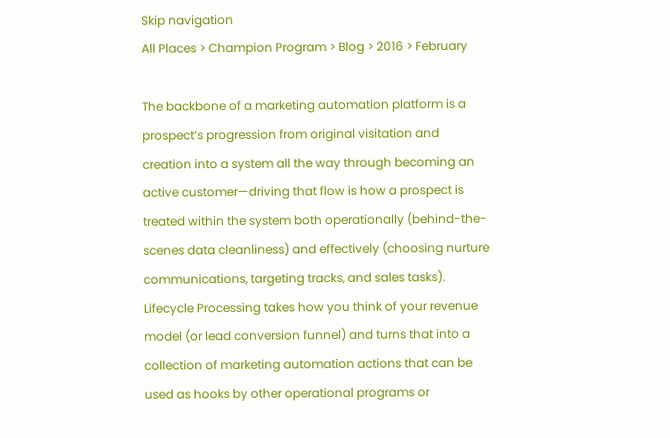Skip navigation
All Places > Champion Program > Blog > 2016 > February

The backbone of a marketing automation platform is a prospect’s progression from original visitation and creation into a system all the way through becoming an active customer—driving that flow is how a prospect is treated within the system both operationally (behind-the-scenes data cleanliness) and effectively (choosing nurture communications, targeting tracks, and sales tasks). Lifecycle Processing takes how you think of your revenue model (or lead conversion funnel) and turns that into a collection of marketing automation actions that can be used as hooks by other operational programs or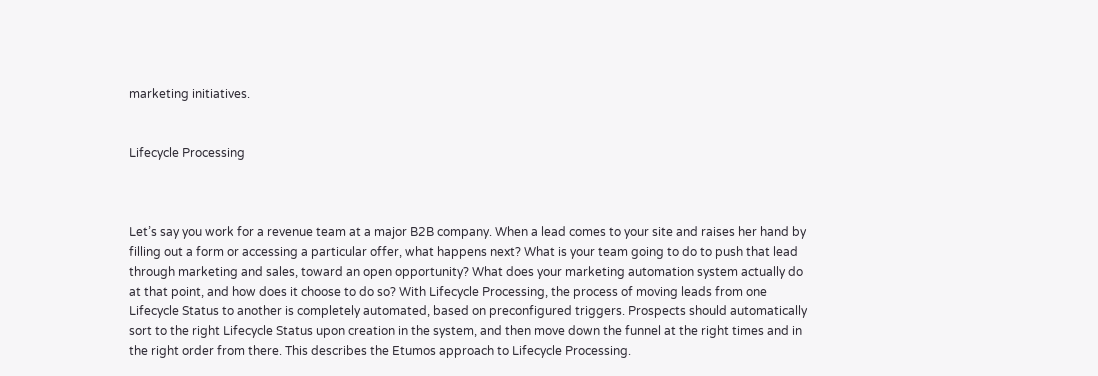marketing initiatives.


Lifecycle Processing



Let’s say you work for a revenue team at a major B2B company. When a lead comes to your site and raises her hand by filling out a form or accessing a particular offer, what happens next? What is your team going to do to push that lead through marketing and sales, toward an open opportunity? What does your marketing automation system actually do at that point, and how does it choose to do so? With Lifecycle Processing, the process of moving leads from one Lifecycle Status to another is completely automated, based on preconfigured triggers. Prospects should automatically sort to the right Lifecycle Status upon creation in the system, and then move down the funnel at the right times and in the right order from there. This describes the Etumos approach to Lifecycle Processing.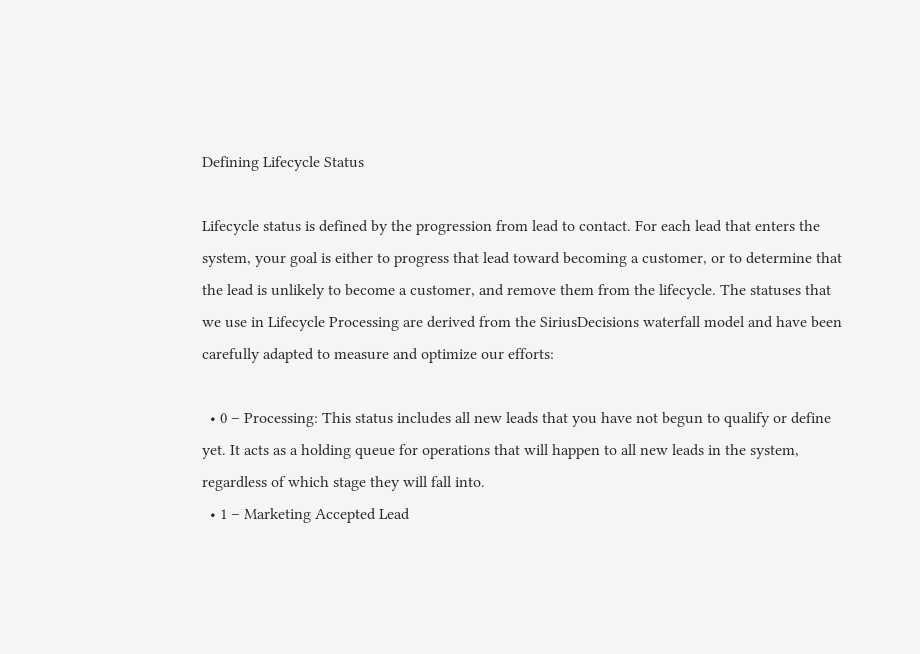Defining Lifecycle Status

Lifecycle status is defined by the progression from lead to contact. For each lead that enters the system, your goal is either to progress that lead toward becoming a customer, or to determine that the lead is unlikely to become a customer, and remove them from the lifecycle. The statuses that we use in Lifecycle Processing are derived from the SiriusDecisions waterfall model and have been carefully adapted to measure and optimize our efforts:

  • 0 – Processing: This status includes all new leads that you have not begun to qualify or define yet. It acts as a holding queue for operations that will happen to all new leads in the system, regardless of which stage they will fall into.
  • 1 – Marketing Accepted Lead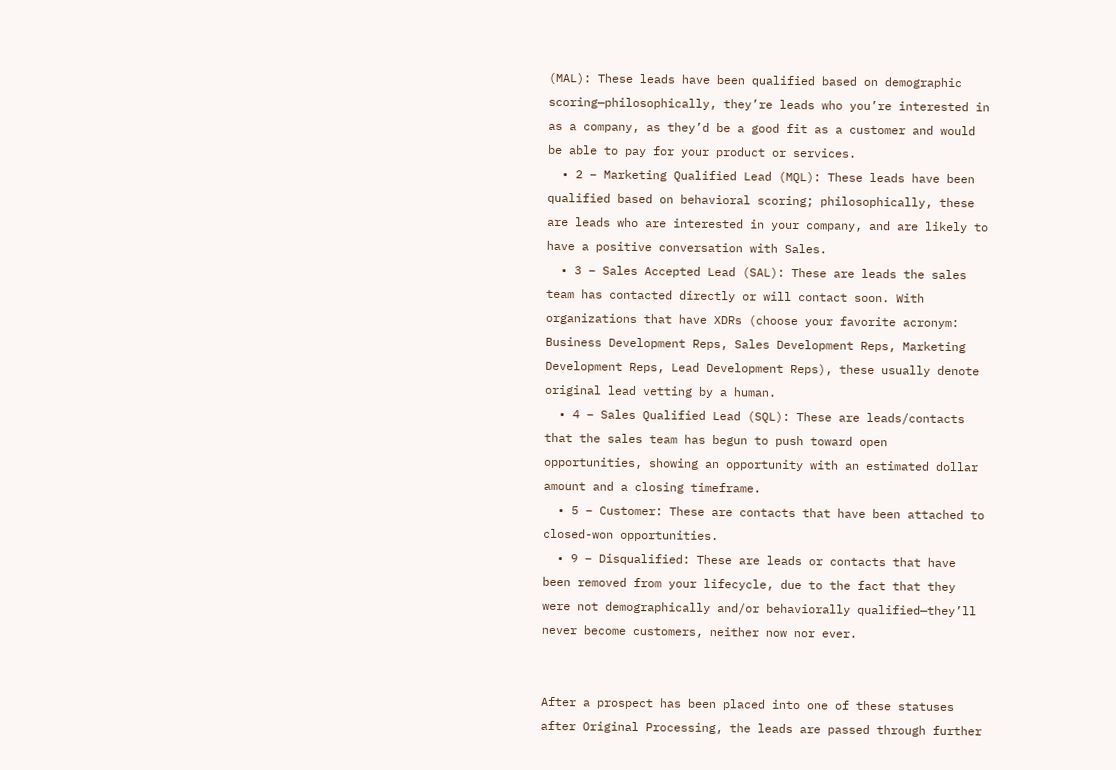(MAL): These leads have been qualified based on demographic scoring—philosophically, they’re leads who you’re interested in as a company, as they’d be a good fit as a customer and would be able to pay for your product or services.
  • 2 – Marketing Qualified Lead (MQL): These leads have been qualified based on behavioral scoring; philosophically, these are leads who are interested in your company, and are likely to have a positive conversation with Sales.
  • 3 – Sales Accepted Lead (SAL): These are leads the sales team has contacted directly or will contact soon. With organizations that have XDRs (choose your favorite acronym: Business Development Reps, Sales Development Reps, Marketing Development Reps, Lead Development Reps), these usually denote original lead vetting by a human.
  • 4 – Sales Qualified Lead (SQL): These are leads/contacts that the sales team has begun to push toward open opportunities, showing an opportunity with an estimated dollar amount and a closing timeframe.
  • 5 – Customer: These are contacts that have been attached to closed-won opportunities.
  • 9 – Disqualified: These are leads or contacts that have been removed from your lifecycle, due to the fact that they were not demographically and/or behaviorally qualified—they’ll never become customers, neither now nor ever.


After a prospect has been placed into one of these statuses after Original Processing, the leads are passed through further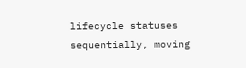lifecycle statuses sequentially, moving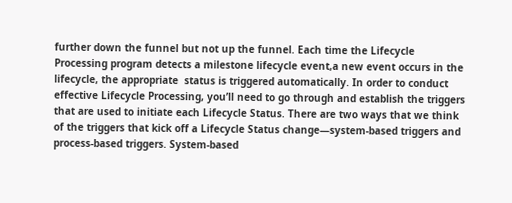further down the funnel but not up the funnel. Each time the Lifecycle Processing program detects a milestone lifecycle event,a new event occurs in the lifecycle, the appropriate  status is triggered automatically. In order to conduct effective Lifecycle Processing, you’ll need to go through and establish the triggers that are used to initiate each Lifecycle Status. There are two ways that we think of the triggers that kick off a Lifecycle Status change—system-based triggers and process-based triggers. System-based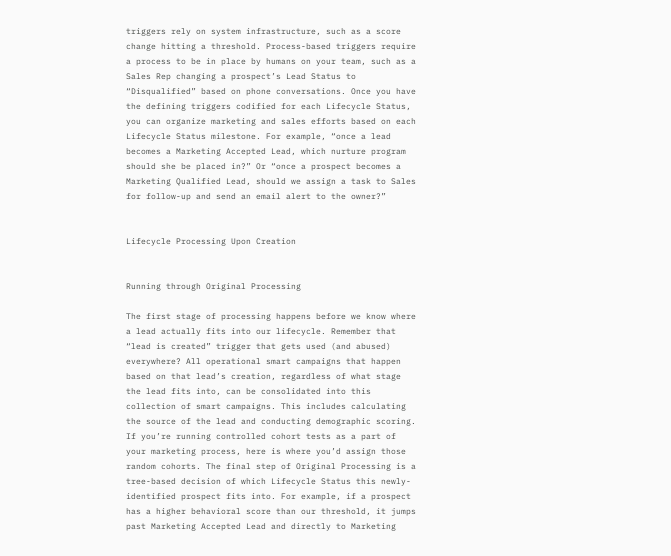triggers rely on system infrastructure, such as a score change hitting a threshold. Process-based triggers require a process to be in place by humans on your team, such as a Sales Rep changing a prospect’s Lead Status to “Disqualified” based on phone conversations. Once you have the defining triggers codified for each Lifecycle Status, you can organize marketing and sales efforts based on each Lifecycle Status milestone. For example, “once a lead becomes a Marketing Accepted Lead, which nurture program should she be placed in?” Or “once a prospect becomes a Marketing Qualified Lead, should we assign a task to Sales for follow-up and send an email alert to the owner?”


Lifecycle Processing Upon Creation


Running through Original Processing

The first stage of processing happens before we know where a lead actually fits into our lifecycle. Remember that “lead is created” trigger that gets used (and abused) everywhere? All operational smart campaigns that happen based on that lead’s creation, regardless of what stage the lead fits into, can be consolidated into this collection of smart campaigns. This includes calculating the source of the lead and conducting demographic scoring. If you’re running controlled cohort tests as a part of your marketing process, here is where you’d assign those random cohorts. The final step of Original Processing is a tree-based decision of which Lifecycle Status this newly-identified prospect fits into. For example, if a prospect has a higher behavioral score than our threshold, it jumps past Marketing Accepted Lead and directly to Marketing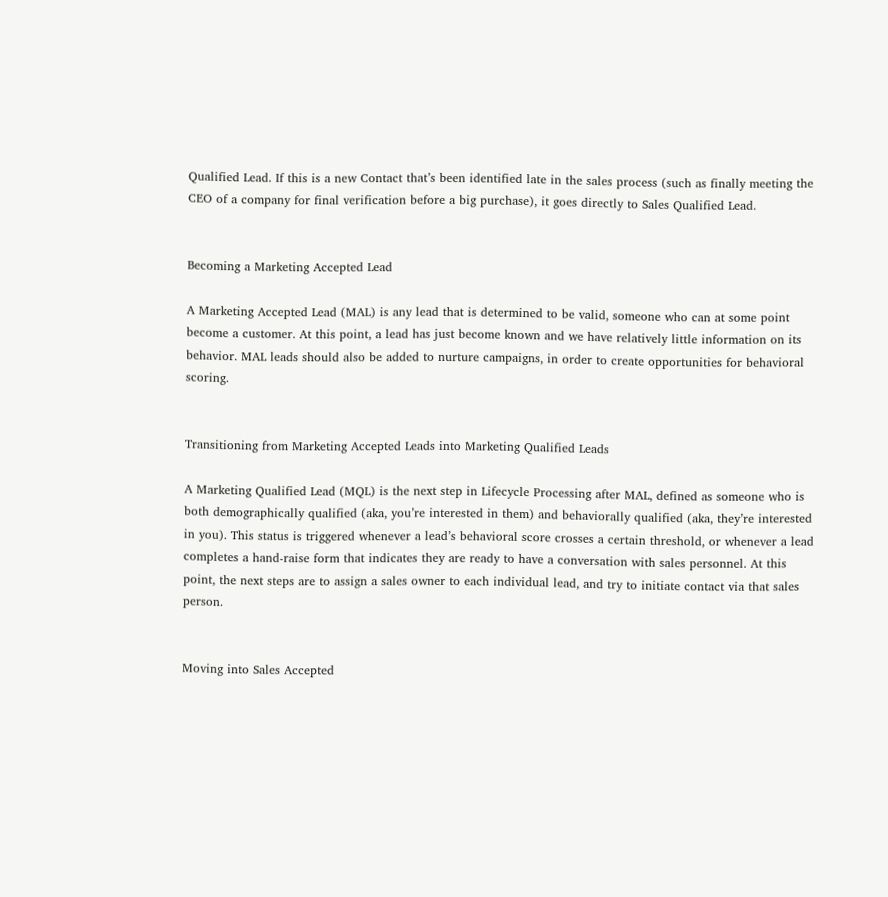Qualified Lead. If this is a new Contact that’s been identified late in the sales process (such as finally meeting the CEO of a company for final verification before a big purchase), it goes directly to Sales Qualified Lead.


Becoming a Marketing Accepted Lead

A Marketing Accepted Lead (MAL) is any lead that is determined to be valid, someone who can at some point become a customer. At this point, a lead has just become known and we have relatively little information on its behavior. MAL leads should also be added to nurture campaigns, in order to create opportunities for behavioral scoring.


Transitioning from Marketing Accepted Leads into Marketing Qualified Leads

A Marketing Qualified Lead (MQL) is the next step in Lifecycle Processing after MAL, defined as someone who is both demographically qualified (aka, you’re interested in them) and behaviorally qualified (aka, they’re interested in you). This status is triggered whenever a lead’s behavioral score crosses a certain threshold, or whenever a lead completes a hand-raise form that indicates they are ready to have a conversation with sales personnel. At this point, the next steps are to assign a sales owner to each individual lead, and try to initiate contact via that sales person.


Moving into Sales Accepted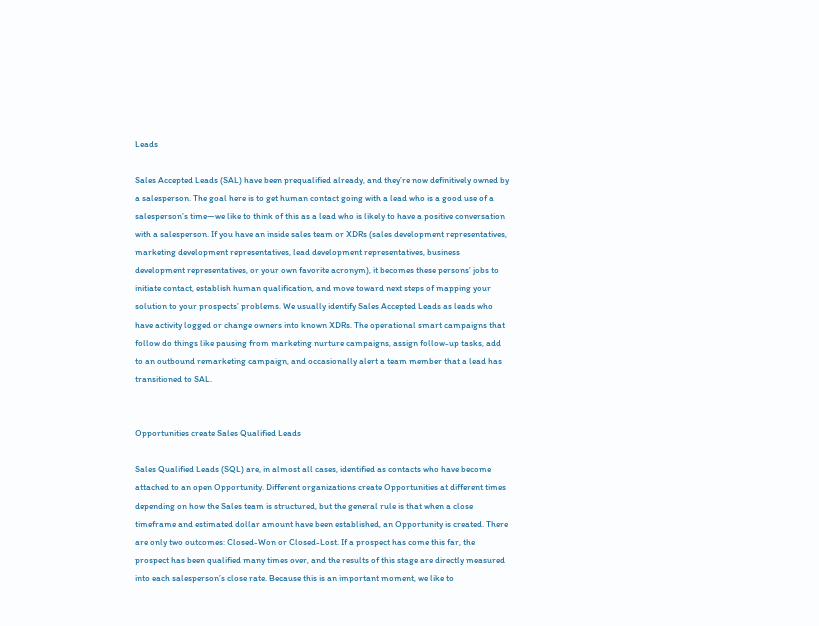Leads

Sales Accepted Leads (SAL) have been prequalified already, and they’re now definitively owned by a salesperson. The goal here is to get human contact going with a lead who is a good use of a salesperson’s time—we like to think of this as a lead who is likely to have a positive conversation with a salesperson. If you have an inside sales team or XDRs (sales development representatives, marketing development representatives, lead development representatives, business development representatives, or your own favorite acronym), it becomes these persons’ jobs to initiate contact, establish human qualification, and move toward next steps of mapping your solution to your prospects’ problems. We usually identify Sales Accepted Leads as leads who have activity logged or change owners into known XDRs. The operational smart campaigns that follow do things like pausing from marketing nurture campaigns, assign follow-up tasks, add to an outbound remarketing campaign, and occasionally alert a team member that a lead has transitioned to SAL.


Opportunities create Sales Qualified Leads

Sales Qualified Leads (SQL) are, in almost all cases, identified as contacts who have become attached to an open Opportunity. Different organizations create Opportunities at different times depending on how the Sales team is structured, but the general rule is that when a close timeframe and estimated dollar amount have been established, an Opportunity is created. There are only two outcomes: Closed-Won or Closed-Lost. If a prospect has come this far, the prospect has been qualified many times over, and the results of this stage are directly measured into each salesperson’s close rate. Because this is an important moment, we like to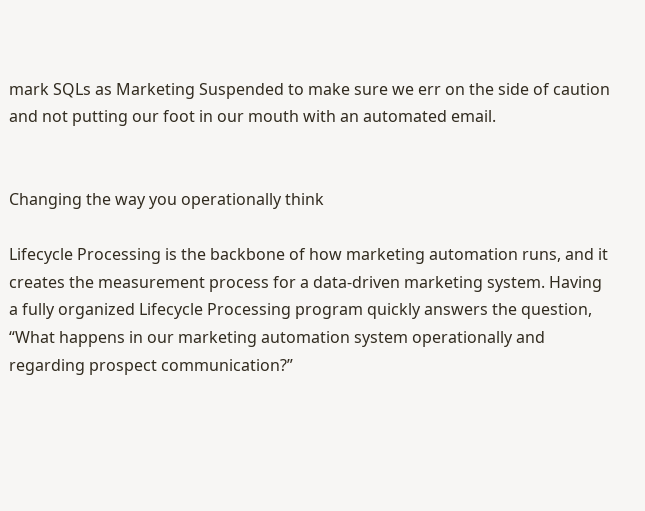mark SQLs as Marketing Suspended to make sure we err on the side of caution and not putting our foot in our mouth with an automated email.


Changing the way you operationally think

Lifecycle Processing is the backbone of how marketing automation runs, and it creates the measurement process for a data-driven marketing system. Having a fully organized Lifecycle Processing program quickly answers the question, “What happens in our marketing automation system operationally and regarding prospect communication?”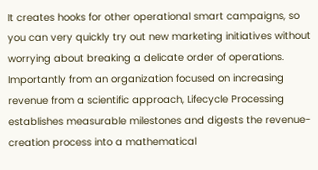It creates hooks for other operational smart campaigns, so you can very quickly try out new marketing initiatives without worrying about breaking a delicate order of operations. Importantly from an organization focused on increasing revenue from a scientific approach, Lifecycle Processing establishes measurable milestones and digests the revenue-creation process into a mathematical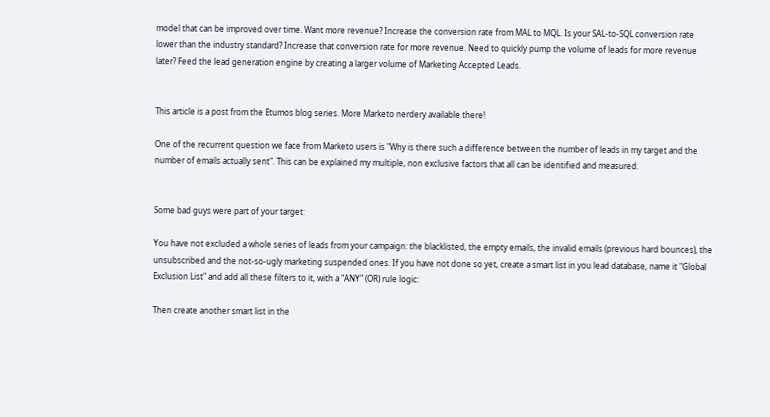model that can be improved over time. Want more revenue? Increase the conversion rate from MAL to MQL. Is your SAL-to-SQL conversion rate lower than the industry standard? Increase that conversion rate for more revenue. Need to quickly pump the volume of leads for more revenue later? Feed the lead generation engine by creating a larger volume of Marketing Accepted Leads.


This article is a post from the Etumos blog series. More Marketo nerdery available there!

One of the recurrent question we face from Marketo users is "Why is there such a difference between the number of leads in my target and the number of emails actually sent". This can be explained my multiple, non exclusive factors that all can be identified and measured.


Some bad guys were part of your target:

You have not excluded a whole series of leads from your campaign: the blacklisted, the empty emails, the invalid emails (previous hard bounces), the unsubscribed and the not-so-ugly marketing suspended ones. If you have not done so yet, create a smart list in you lead database, name it "Global Exclusion List" and add all these filters to it, with a "ANY" (OR) rule logic:

Then create another smart list in the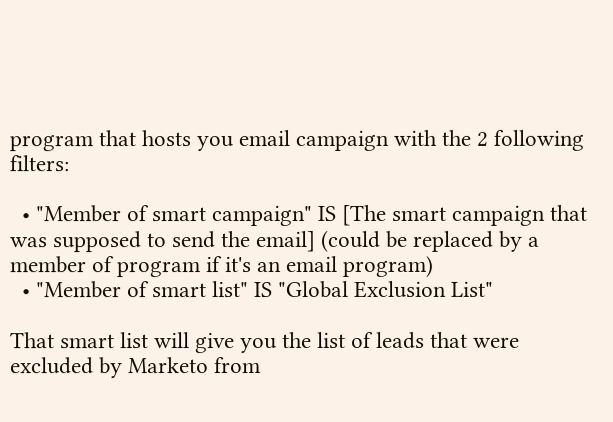program that hosts you email campaign with the 2 following filters:

  • "Member of smart campaign" IS [The smart campaign that was supposed to send the email] (could be replaced by a member of program if it's an email program)
  • "Member of smart list" IS "Global Exclusion List"

That smart list will give you the list of leads that were excluded by Marketo from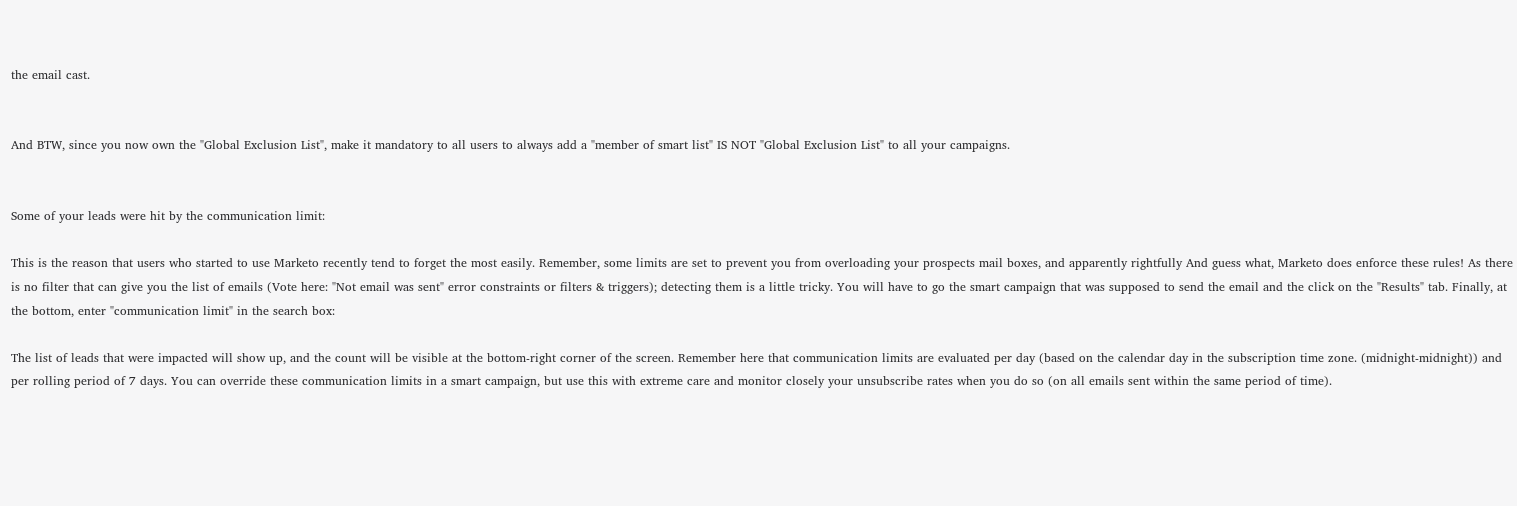the email cast.


And BTW, since you now own the "Global Exclusion List", make it mandatory to all users to always add a "member of smart list" IS NOT "Global Exclusion List" to all your campaigns.


Some of your leads were hit by the communication limit:

This is the reason that users who started to use Marketo recently tend to forget the most easily. Remember, some limits are set to prevent you from overloading your prospects mail boxes, and apparently rightfully And guess what, Marketo does enforce these rules! As there is no filter that can give you the list of emails (Vote here: "Not email was sent" error constraints or filters & triggers); detecting them is a little tricky. You will have to go the smart campaign that was supposed to send the email and the click on the "Results" tab. Finally, at the bottom, enter "communication limit" in the search box:

The list of leads that were impacted will show up, and the count will be visible at the bottom-right corner of the screen. Remember here that communication limits are evaluated per day (based on the calendar day in the subscription time zone. (midnight-midnight)) and per rolling period of 7 days. You can override these communication limits in a smart campaign, but use this with extreme care and monitor closely your unsubscribe rates when you do so (on all emails sent within the same period of time).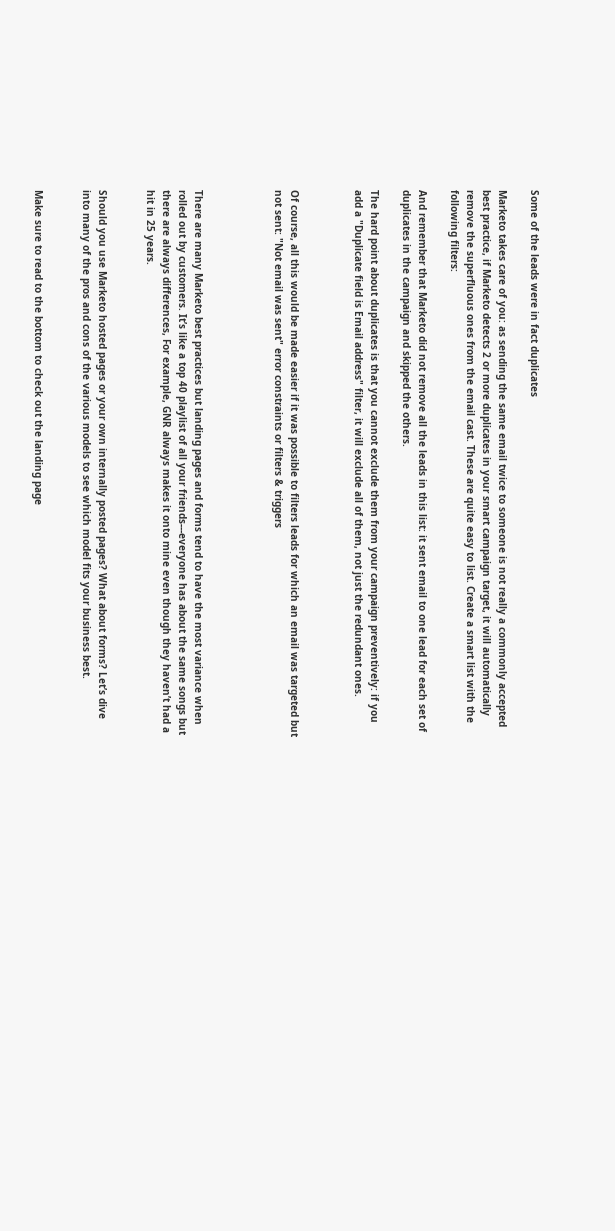Some of the leads were in fact duplicates

Marketo takes care of you: as sending the same email twice to someone is not really a commonly accepted best practice, if Marketo detects 2 or more duplicates in your smart campaign target, it will automatically remove the superfluous ones from the email cast. These are quite easy to list. Create a smart list with the following filters:

And remember that Marketo did not remove all the leads in this list: it sent email to one lead for each set of duplicates in the campaign and skipped the others.

The hard point about duplicates is that you cannot exclude them from your campaign preventively: if you add a "Duplicate field is Email address" filter, it will exclude all of them, not just the redundant ones.



Of course, all this would be made easier if it was possible to filters leads for which an email was targeted but not sent: "Not email was sent" error constraints or filters & triggers




There are many Marketo best practices but landing pages and forms tend to have the most variance when rolled out by customers. It’s like a top 40 playlist of all your friends---everyone has about the same songs but there are always differences, For example, GNR always makes it onto mine even though they haven’t had a hit in 25 years.


Should you use Marketo hosted pages or your own internally posted pages? What about forms? Let’s dive into many of the pros and cons of the various models to see which model fits your business best.


Make sure to read to the bottom to check out the landing page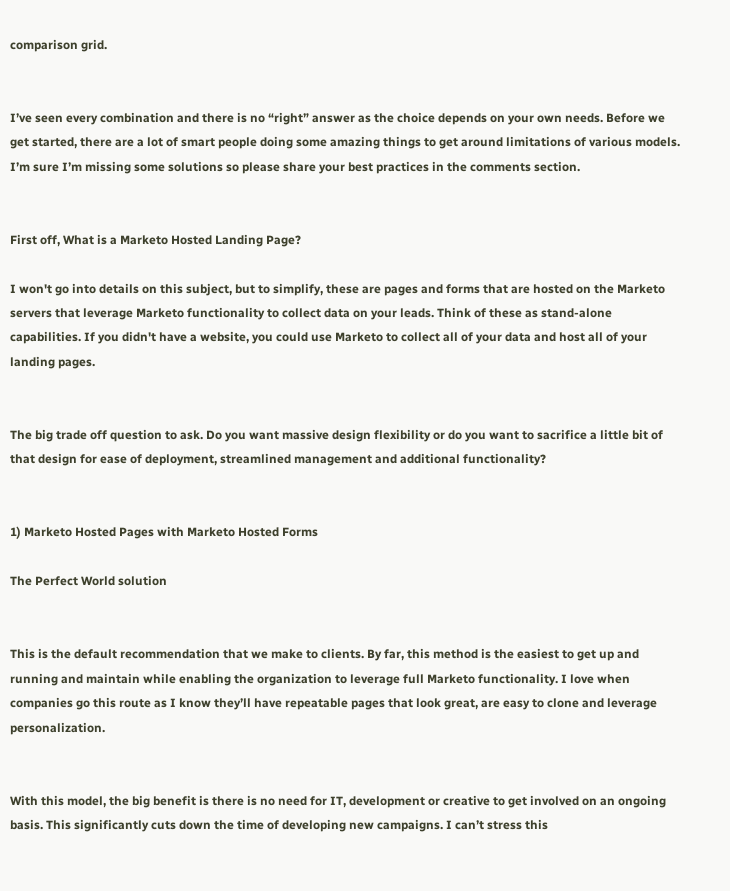comparison grid.


I’ve seen every combination and there is no “right” answer as the choice depends on your own needs. Before we get started, there are a lot of smart people doing some amazing things to get around limitations of various models. I’m sure I’m missing some solutions so please share your best practices in the comments section.


First off, What is a Marketo Hosted Landing Page?

I won't go into details on this subject, but to simplify, these are pages and forms that are hosted on the Marketo servers that leverage Marketo functionality to collect data on your leads. Think of these as stand-alone capabilities. If you didn't have a website, you could use Marketo to collect all of your data and host all of your landing pages.


The big trade off question to ask. Do you want massive design flexibility or do you want to sacrifice a little bit of that design for ease of deployment, streamlined management and additional functionality?


1) Marketo Hosted Pages with Marketo Hosted Forms

The Perfect World solution


This is the default recommendation that we make to clients. By far, this method is the easiest to get up and running and maintain while enabling the organization to leverage full Marketo functionality. I love when companies go this route as I know they’ll have repeatable pages that look great, are easy to clone and leverage personalization.


With this model, the big benefit is there is no need for IT, development or creative to get involved on an ongoing basis. This significantly cuts down the time of developing new campaigns. I can’t stress this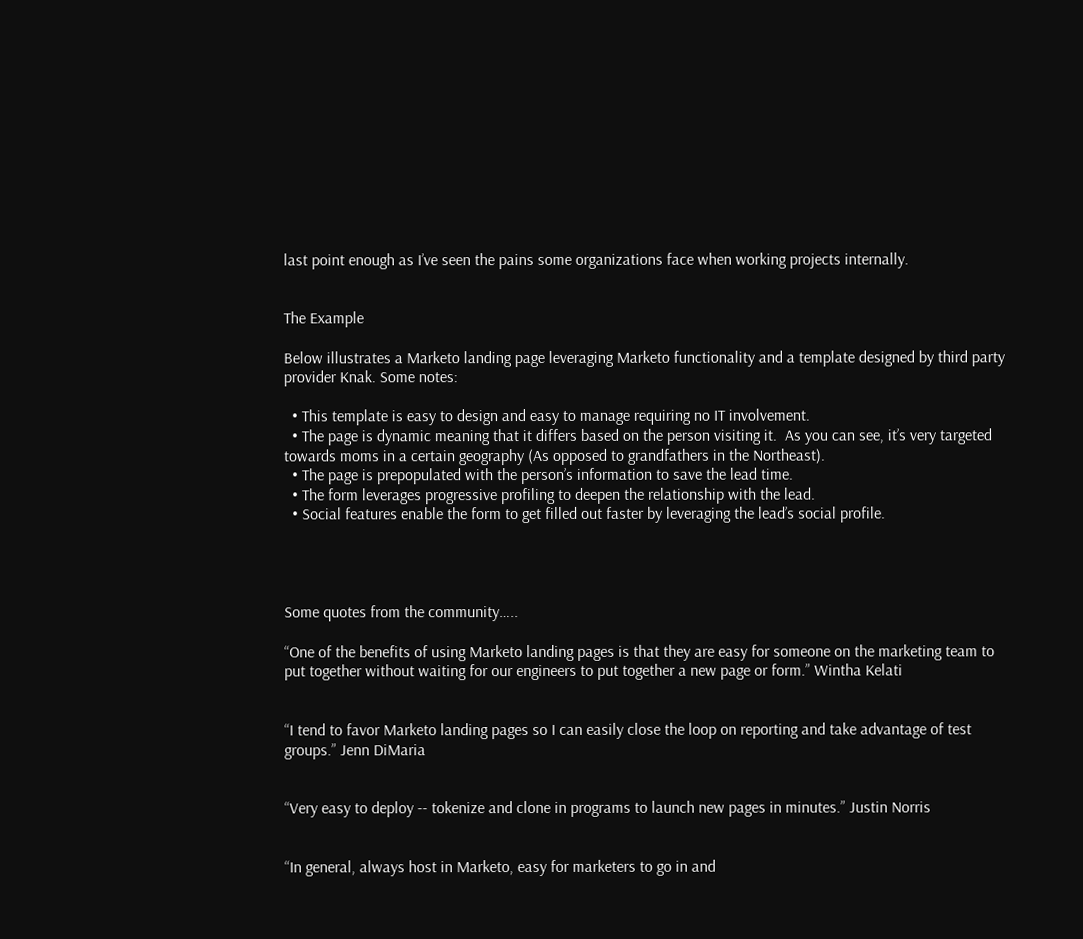last point enough as I’ve seen the pains some organizations face when working projects internally.


The Example

Below illustrates a Marketo landing page leveraging Marketo functionality and a template designed by third party provider Knak. Some notes:

  • This template is easy to design and easy to manage requiring no IT involvement.
  • The page is dynamic meaning that it differs based on the person visiting it.  As you can see, it’s very targeted towards moms in a certain geography (As opposed to grandfathers in the Northeast).
  • The page is prepopulated with the person’s information to save the lead time.
  • The form leverages progressive profiling to deepen the relationship with the lead.
  • Social features enable the form to get filled out faster by leveraging the lead’s social profile.




Some quotes from the community…..

“One of the benefits of using Marketo landing pages is that they are easy for someone on the marketing team to put together without waiting for our engineers to put together a new page or form.” Wintha Kelati


“I tend to favor Marketo landing pages so I can easily close the loop on reporting and take advantage of test groups.” Jenn DiMaria


“Very easy to deploy -- tokenize and clone in programs to launch new pages in minutes.” Justin Norris


“In general, always host in Marketo, easy for marketers to go in and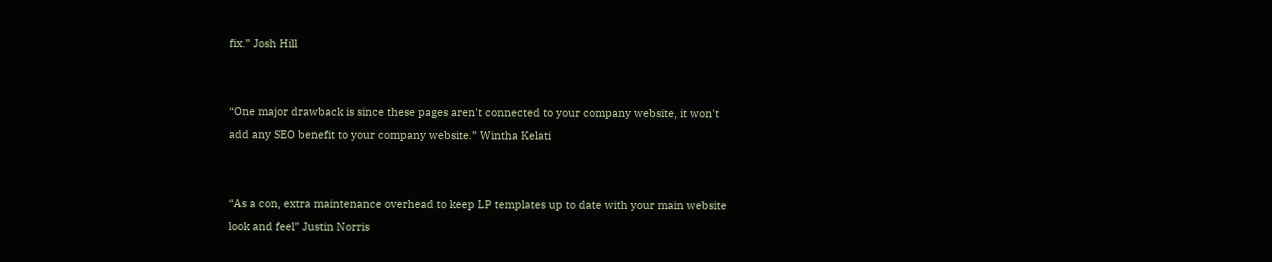fix.” Josh Hill


“One major drawback is since these pages aren't connected to your company website, it won't add any SEO benefit to your company website.” Wintha Kelati


“As a con, extra maintenance overhead to keep LP templates up to date with your main website look and feel” Justin Norris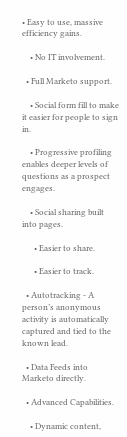• Easy to use, massive efficiency gains.

    • No IT involvement.

  • Full Marketo support.

    • Social form fill to make it easier for people to sign in.

    • Progressive profiling enables deeper levels of questions as a prospect engages.

    • Social sharing built into pages.

      • Easier to share.

      • Easier to track.

  • Autotracking - A person’s anonymous activity is automatically captured and tied to the known lead.

  • Data Feeds into Marketo directly.

  • Advanced Capabilities.

    • Dynamic content,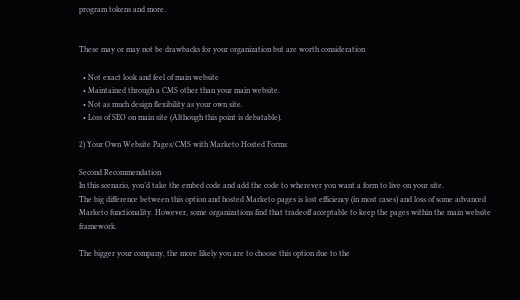program tokens and more.


These may or may not be drawbacks for your organization but are worth consideration

  • Not exact look and feel of main website
  • Maintained through a CMS other than your main website.
  • Not as much design flexibility as your own site.
  • Loss of SEO on main site (Although this point is debatable).

2) Your Own Website Pages/CMS with Marketo Hosted Forms

Second Recommendation
In this scenario, you’d take the embed code and add the code to wherever you want a form to live on your site.
The big difference between this option and hosted Marketo pages is lost efficiency (in most cases) and loss of some advanced Marketo functionality. However, some organizations find that tradeoff acceptable to keep the pages within the main website framework.

The bigger your company, the more likely you are to choose this option due to the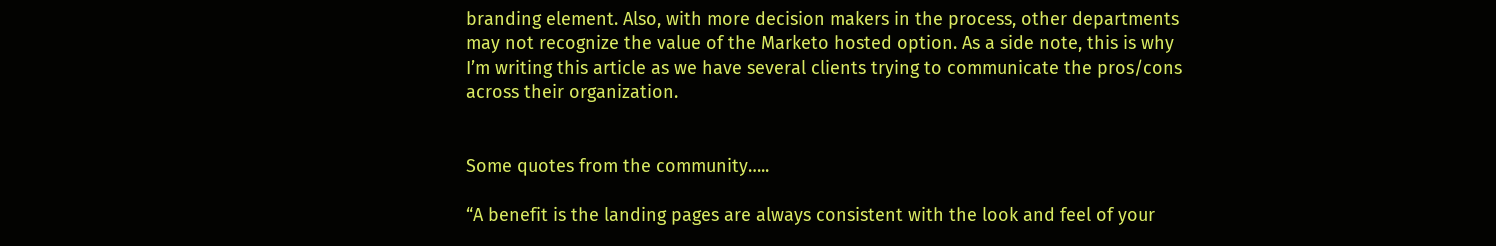branding element. Also, with more decision makers in the process, other departments may not recognize the value of the Marketo hosted option. As a side note, this is why I’m writing this article as we have several clients trying to communicate the pros/cons across their organization.


Some quotes from the community…..

“A benefit is the landing pages are always consistent with the look and feel of your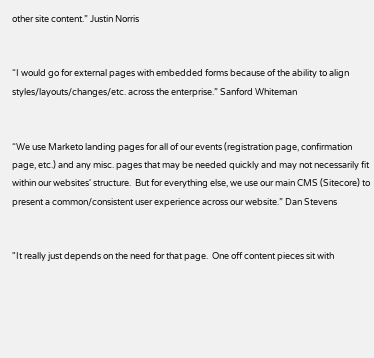other site content.” Justin Norris


“I would go for external pages with embedded forms because of the ability to align styles/layouts/changes/etc. across the enterprise.” Sanford Whiteman


“We use Marketo landing pages for all of our events (registration page, confirmation page, etc.) and any misc. pages that may be needed quickly and may not necessarily fit within our websites' structure.  But for everything else, we use our main CMS (Sitecore) to present a common/consistent user experience across our website.” Dan Stevens


"It really just depends on the need for that page.  One off content pieces sit with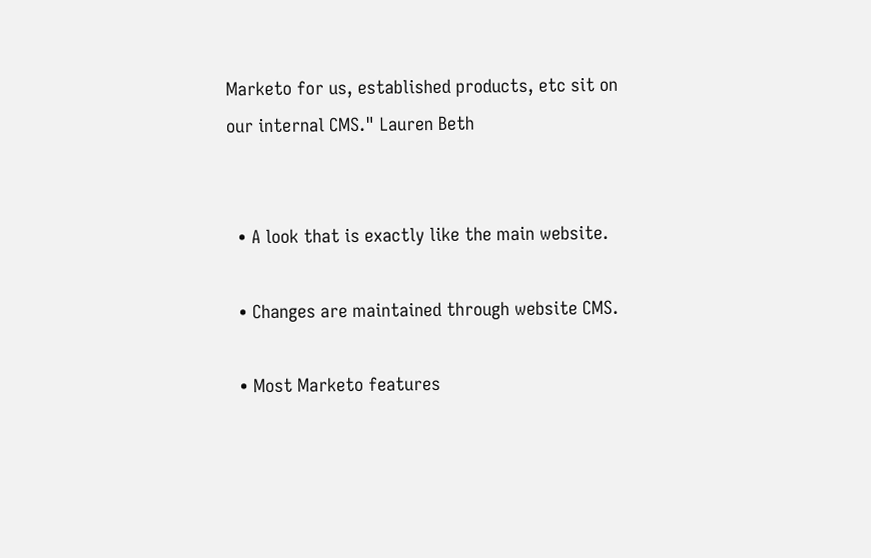Marketo for us, established products, etc sit on our internal CMS." Lauren Beth


  • A look that is exactly like the main website.

  • Changes are maintained through website CMS.

  • Most Marketo features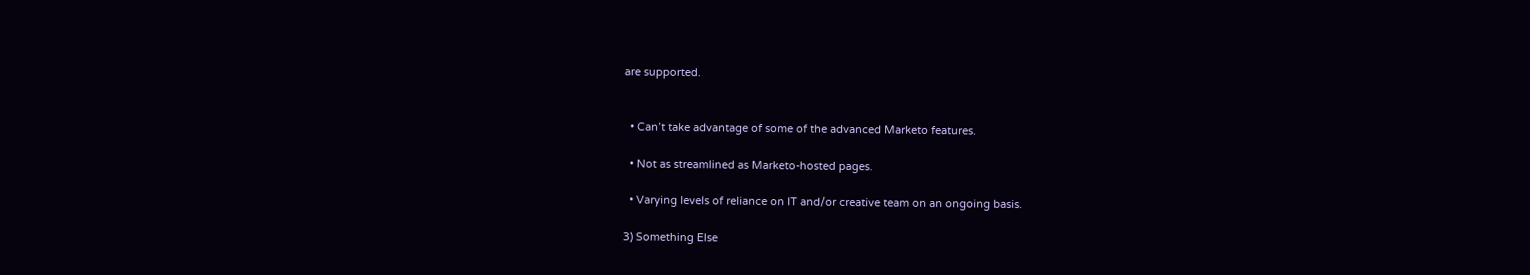are supported.


  • Can’t take advantage of some of the advanced Marketo features.

  • Not as streamlined as Marketo-hosted pages.

  • Varying levels of reliance on IT and/or creative team on an ongoing basis.

3) Something Else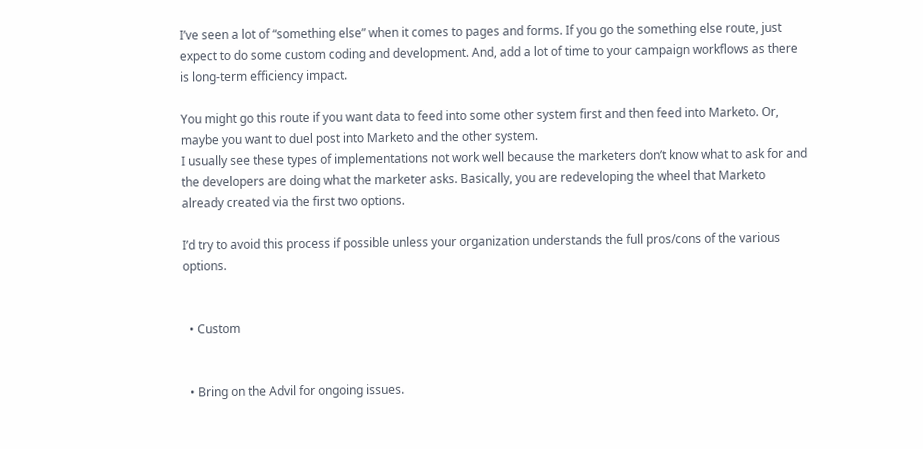I’ve seen a lot of “something else” when it comes to pages and forms. If you go the something else route, just expect to do some custom coding and development. And, add a lot of time to your campaign workflows as there is long-term efficiency impact.

You might go this route if you want data to feed into some other system first and then feed into Marketo. Or, maybe you want to duel post into Marketo and the other system.
I usually see these types of implementations not work well because the marketers don’t know what to ask for and the developers are doing what the marketer asks. Basically, you are redeveloping the wheel that Marketo already created via the first two options.

I’d try to avoid this process if possible unless your organization understands the full pros/cons of the various options.


  • Custom


  • Bring on the Advil for ongoing issues.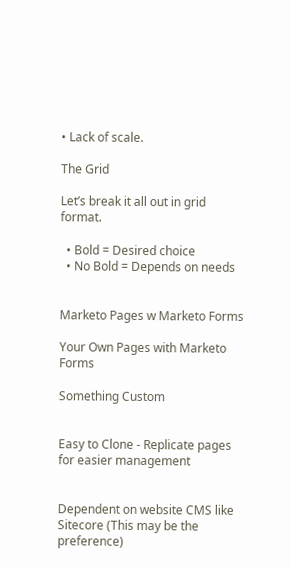• Lack of scale.

The Grid

Let’s break it all out in grid format.

  • Bold = Desired choice
  • No Bold = Depends on needs


Marketo Pages w Marketo Forms

Your Own Pages with Marketo Forms

Something Custom


Easy to Clone - Replicate pages for easier management


Dependent on website CMS like Sitecore (This may be the preference)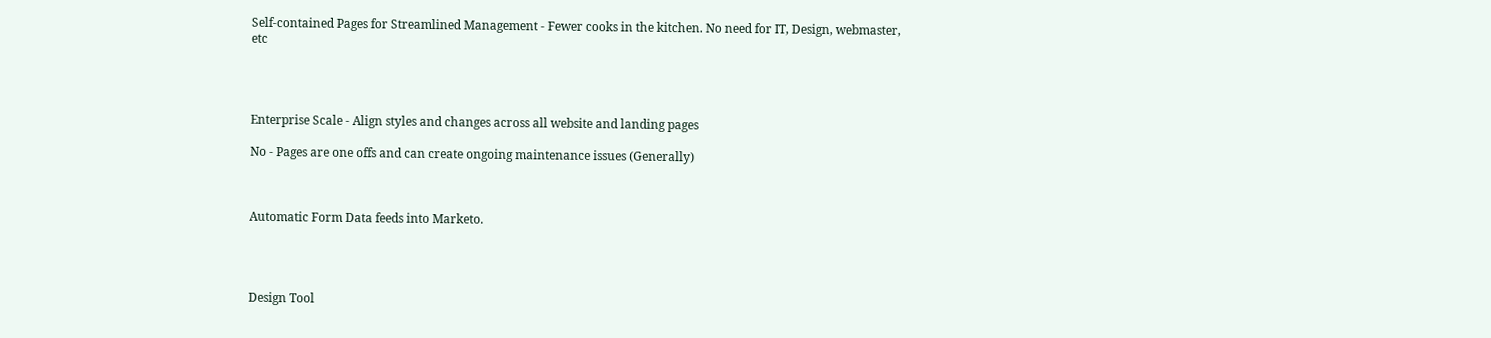Self-contained Pages for Streamlined Management - Fewer cooks in the kitchen. No need for IT, Design, webmaster, etc




Enterprise Scale - Align styles and changes across all website and landing pages

No - Pages are one offs and can create ongoing maintenance issues (Generally)



Automatic Form Data feeds into Marketo.




Design Tool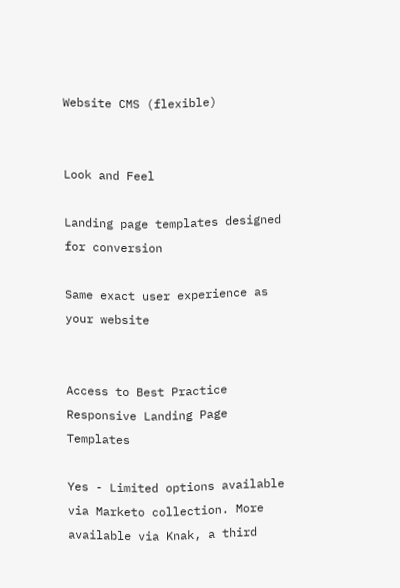Website CMS (flexible)


Look and Feel

Landing page templates designed for conversion

Same exact user experience as your website


Access to Best Practice Responsive Landing Page Templates

Yes - Limited options available via Marketo collection. More available via Knak, a third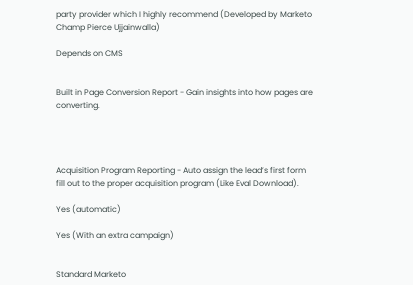party provider which I highly recommend (Developed by Marketo Champ Pierce Ujjainwalla)

Depends on CMS


Built in Page Conversion Report - Gain insights into how pages are converting.




Acquisition Program Reporting - Auto assign the lead’s first form fill out to the proper acquisition program (Like Eval Download).

Yes (automatic)

Yes (With an extra campaign)


Standard Marketo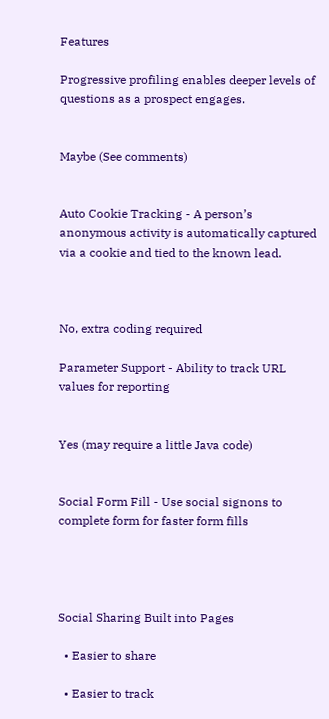Features

Progressive profiling enables deeper levels of questions as a prospect engages.


Maybe (See comments)


Auto Cookie Tracking - A person’s anonymous activity is automatically captured via a cookie and tied to the known lead.



No, extra coding required

Parameter Support - Ability to track URL values for reporting


Yes (may require a little Java code)


Social Form Fill - Use social signons to complete form for faster form fills




Social Sharing Built into Pages

  • Easier to share

  • Easier to track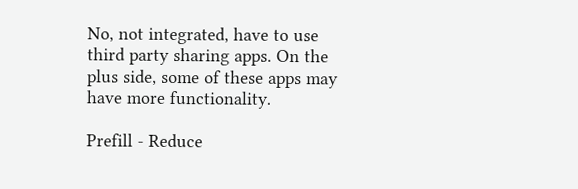No, not integrated, have to use third party sharing apps. On the plus side, some of these apps may have more functionality.

Prefill - Reduce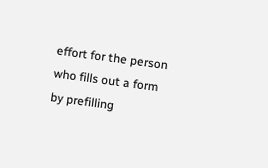effort for the person who fills out a form by prefilling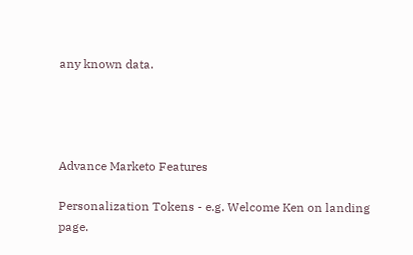any known data.




Advance Marketo Features

Personalization Tokens - e.g. Welcome Ken on landing page.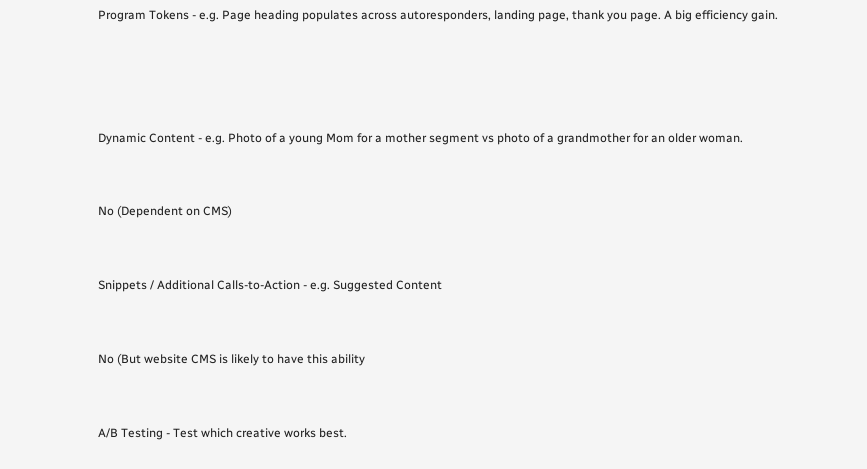Program Tokens - e.g. Page heading populates across autoresponders, landing page, thank you page. A big efficiency gain.




Dynamic Content - e.g. Photo of a young Mom for a mother segment vs photo of a grandmother for an older woman.


No (Dependent on CMS)


Snippets / Additional Calls-to-Action - e.g. Suggested Content


No (But website CMS is likely to have this ability


A/B Testing - Test which creative works best.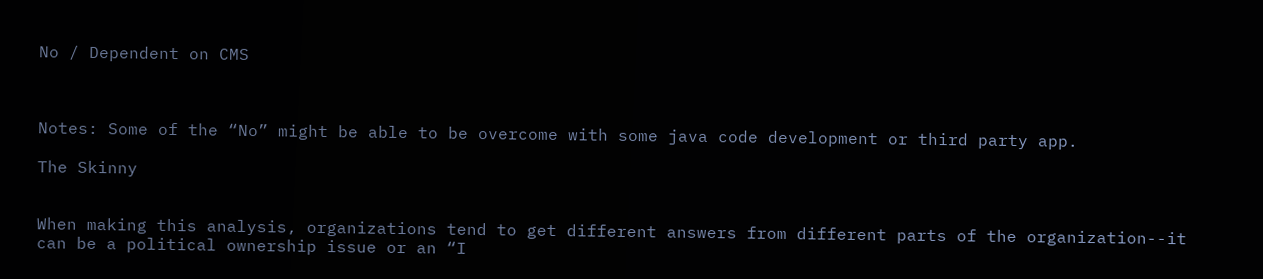No / Dependent on CMS



Notes: Some of the “No” might be able to be overcome with some java code development or third party app.

The Skinny


When making this analysis, organizations tend to get different answers from different parts of the organization--it can be a political ownership issue or an “I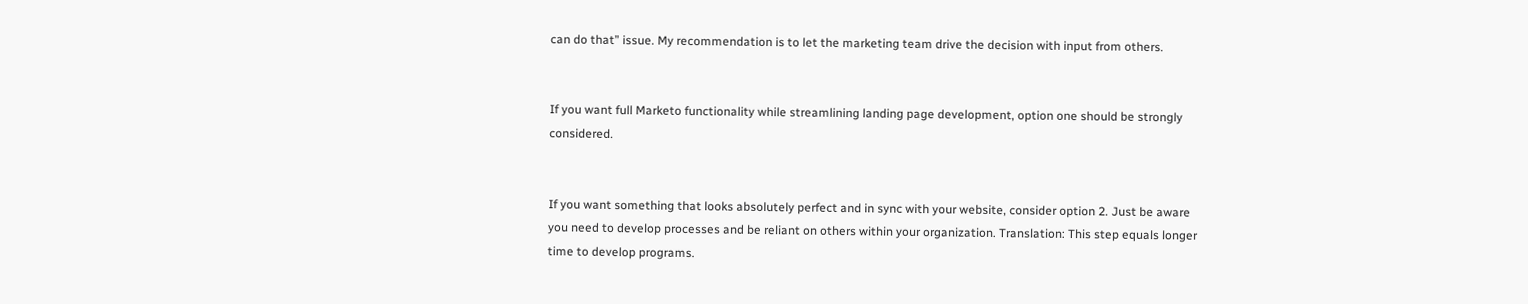can do that” issue. My recommendation is to let the marketing team drive the decision with input from others.


If you want full Marketo functionality while streamlining landing page development, option one should be strongly considered.


If you want something that looks absolutely perfect and in sync with your website, consider option 2. Just be aware you need to develop processes and be reliant on others within your organization. Translation: This step equals longer time to develop programs.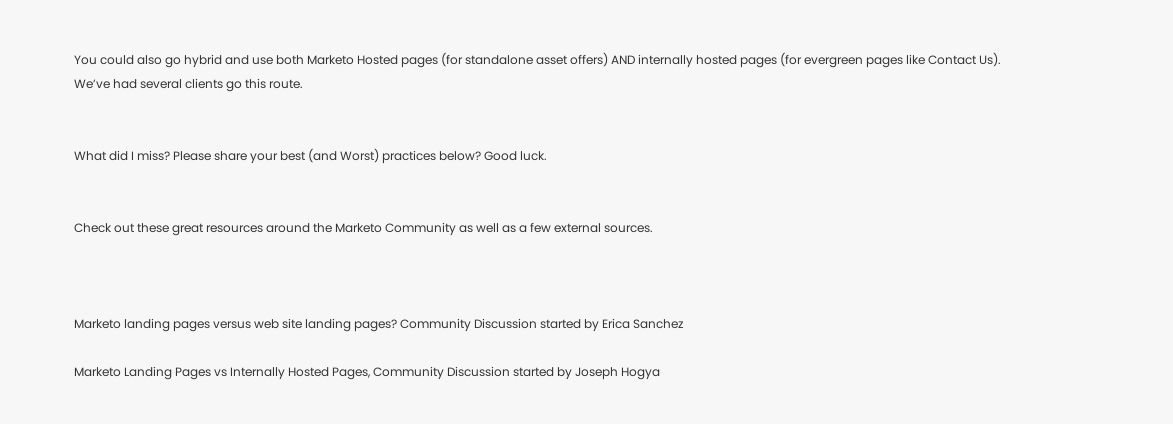You could also go hybrid and use both Marketo Hosted pages (for standalone asset offers) AND internally hosted pages (for evergreen pages like Contact Us). We’ve had several clients go this route.


What did I miss? Please share your best (and Worst) practices below? Good luck.


Check out these great resources around the Marketo Community as well as a few external sources.



Marketo landing pages versus web site landing pages? Community Discussion started by Erica Sanchez

Marketo Landing Pages vs Internally Hosted Pages, Community Discussion started by Joseph Hogya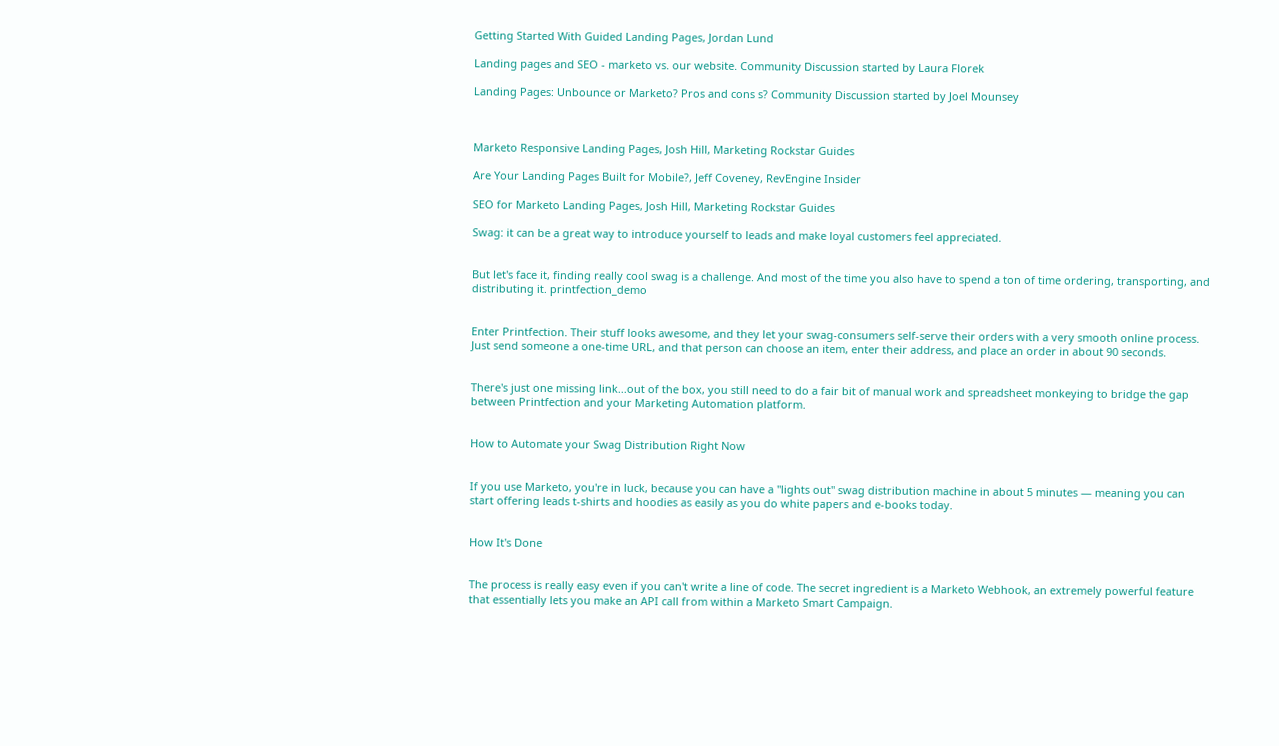Getting Started With Guided Landing Pages, Jordan Lund

Landing pages and SEO - marketo vs. our website. Community Discussion started by Laura Florek

Landing Pages: Unbounce or Marketo? Pros and cons s? Community Discussion started by Joel Mounsey



Marketo Responsive Landing Pages, Josh Hill, Marketing Rockstar Guides

Are Your Landing Pages Built for Mobile?, Jeff Coveney, RevEngine Insider

SEO for Marketo Landing Pages, Josh Hill, Marketing Rockstar Guides

Swag: it can be a great way to introduce yourself to leads and make loyal customers feel appreciated.


But let's face it, finding really cool swag is a challenge. And most of the time you also have to spend a ton of time ordering, transporting, and distributing it. printfection_demo


Enter Printfection. Their stuff looks awesome, and they let your swag-consumers self-serve their orders with a very smooth online process. Just send someone a one-time URL, and that person can choose an item, enter their address, and place an order in about 90 seconds.


There's just one missing link...out of the box, you still need to do a fair bit of manual work and spreadsheet monkeying to bridge the gap between Printfection and your Marketing Automation platform.


How to Automate your Swag Distribution Right Now


If you use Marketo, you're in luck, because you can have a "lights out" swag distribution machine in about 5 minutes — meaning you can start offering leads t-shirts and hoodies as easily as you do white papers and e-books today.


How It's Done


The process is really easy even if you can't write a line of code. The secret ingredient is a Marketo Webhook, an extremely powerful feature that essentially lets you make an API call from within a Marketo Smart Campaign.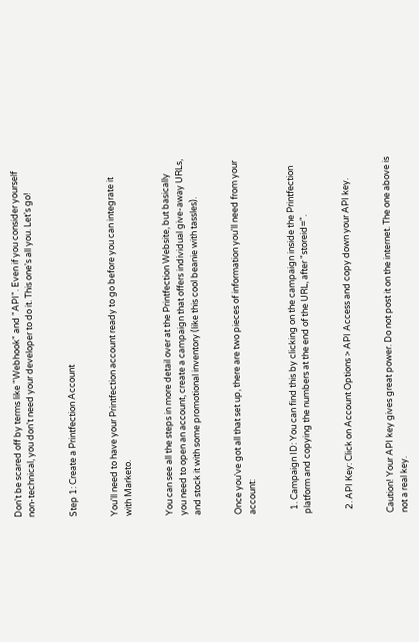Don't be scared off by terms like "Webhook" and "API". Even if you consider yourself non-technical, you don't need your developer to do it. This one's all you. Let's go!


Step 1: Create a Printfection Account


You'll need to have your Printfection account ready to go before you can integrate it with Marketo.


You can see all the steps in more detail over at the Printfection Website, but basically you need to open an account, create a campaign that offers individual give-away URLs, and stock it with some promotional inventory (like this cool beanie with tassles).


Once you've got all that set up, there are two pieces of information you'll need from your account:


  1. Campaign ID: You can find this by clicking on the campaign inside the Printfection platform and copying the numbers at the end of the URL, after "storeid=".


  2. API Key: Click on Account Options > API Access and copy down your API key.


Caution! Your API key gives great power. Do not post it on the internet. The one above is not a real key.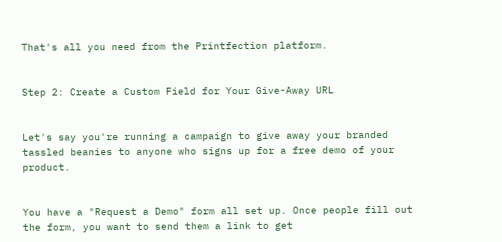That's all you need from the Printfection platform.


Step 2: Create a Custom Field for Your Give-Away URL


Let's say you're running a campaign to give away your branded tassled beanies to anyone who signs up for a free demo of your product.


You have a "Request a Demo" form all set up. Once people fill out the form, you want to send them a link to get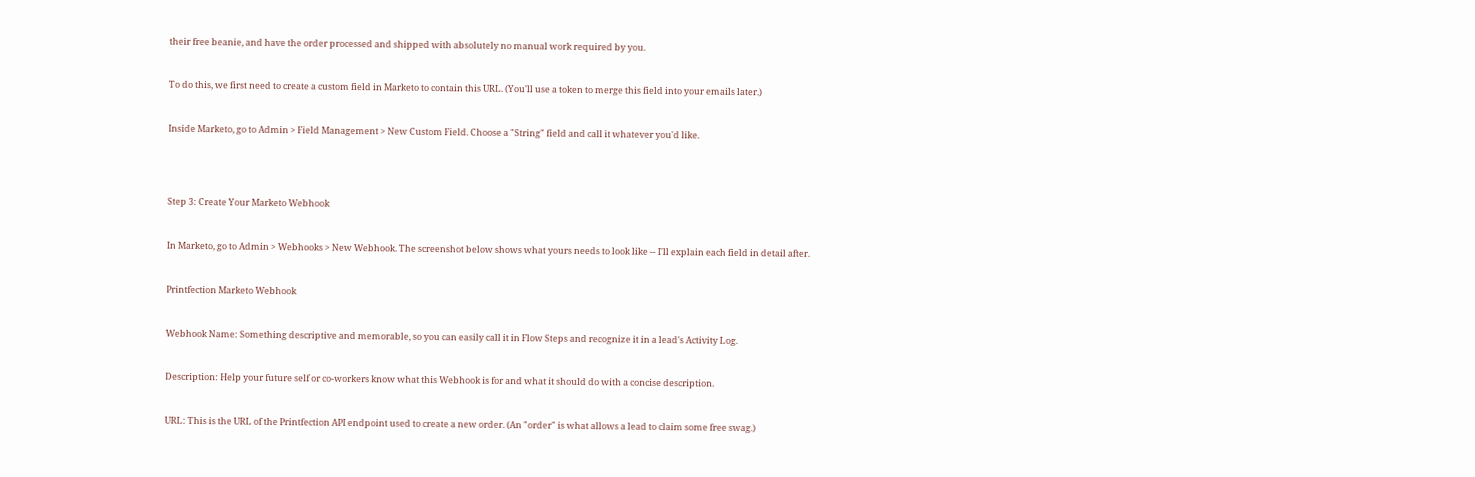their free beanie, and have the order processed and shipped with absolutely no manual work required by you.


To do this, we first need to create a custom field in Marketo to contain this URL. (You'll use a token to merge this field into your emails later.)


Inside Marketo, go to Admin > Field Management > New Custom Field. Choose a "String" field and call it whatever you'd like.




Step 3: Create Your Marketo Webhook


In Marketo, go to Admin > Webhooks > New Webhook. The screenshot below shows what yours needs to look like -- I'll explain each field in detail after.


Printfection Marketo Webhook


Webhook Name: Something descriptive and memorable, so you can easily call it in Flow Steps and recognize it in a lead's Activity Log.


Description: Help your future self or co-workers know what this Webhook is for and what it should do with a concise description.


URL: This is the URL of the Printfection API endpoint used to create a new order. (An "order" is what allows a lead to claim some free swag.)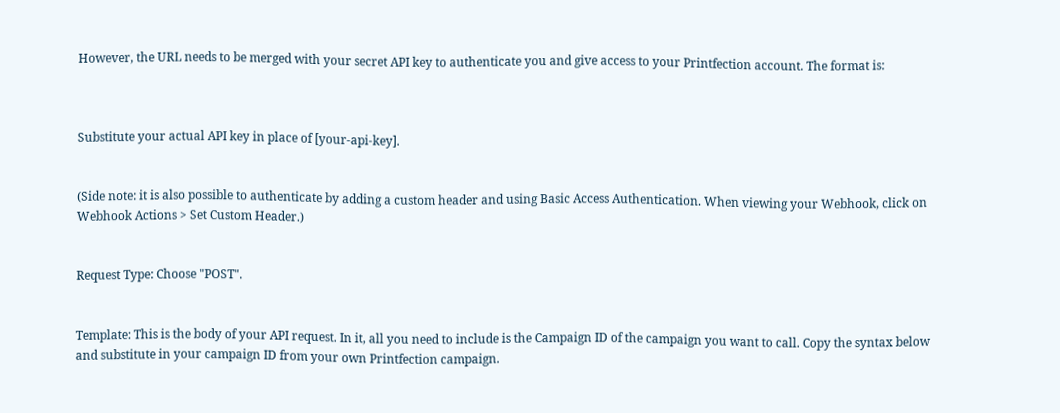However, the URL needs to be merged with your secret API key to authenticate you and give access to your Printfection account. The format is:



Substitute your actual API key in place of [your-api-key].


(Side note: it is also possible to authenticate by adding a custom header and using Basic Access Authentication. When viewing your Webhook, click on Webhook Actions > Set Custom Header.)


Request Type: Choose "POST".


Template: This is the body of your API request. In it, all you need to include is the Campaign ID of the campaign you want to call. Copy the syntax below and substitute in your campaign ID from your own Printfection campaign.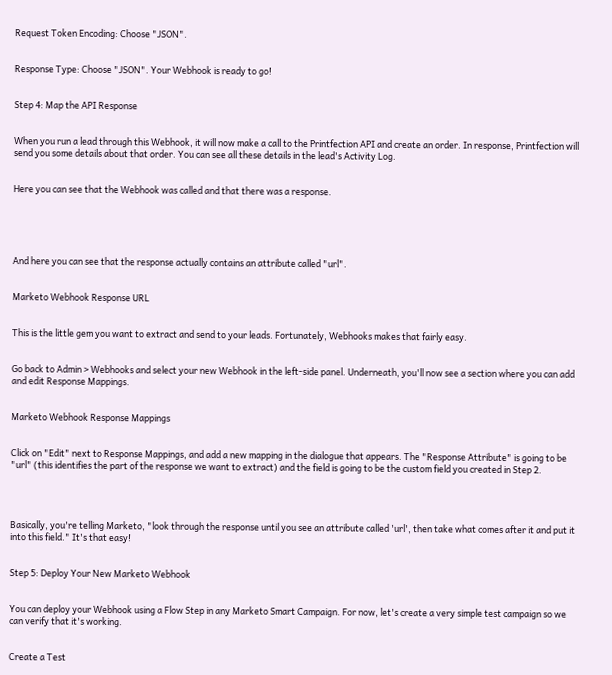Request Token Encoding: Choose "JSON".


Response Type: Choose "JSON". Your Webhook is ready to go!


Step 4: Map the API Response


When you run a lead through this Webhook, it will now make a call to the Printfection API and create an order. In response, Printfection will send you some details about that order. You can see all these details in the lead's Activity Log.


Here you can see that the Webhook was called and that there was a response.





And here you can see that the response actually contains an attribute called "url".


Marketo Webhook Response URL


This is the little gem you want to extract and send to your leads. Fortunately, Webhooks makes that fairly easy.


Go back to Admin > Webhooks and select your new Webhook in the left-side panel. Underneath, you'll now see a section where you can add and edit Response Mappings.


Marketo Webhook Response Mappings


Click on "Edit" next to Response Mappings, and add a new mapping in the dialogue that appears. The "Response Attribute" is going to be "url" (this identifies the part of the response we want to extract) and the field is going to be the custom field you created in Step 2.




Basically, you're telling Marketo, "look through the response until you see an attribute called 'url', then take what comes after it and put it into this field." It's that easy!


Step 5: Deploy Your New Marketo Webhook


You can deploy your Webhook using a Flow Step in any Marketo Smart Campaign. For now, let's create a very simple test campaign so we can verify that it's working.


Create a Test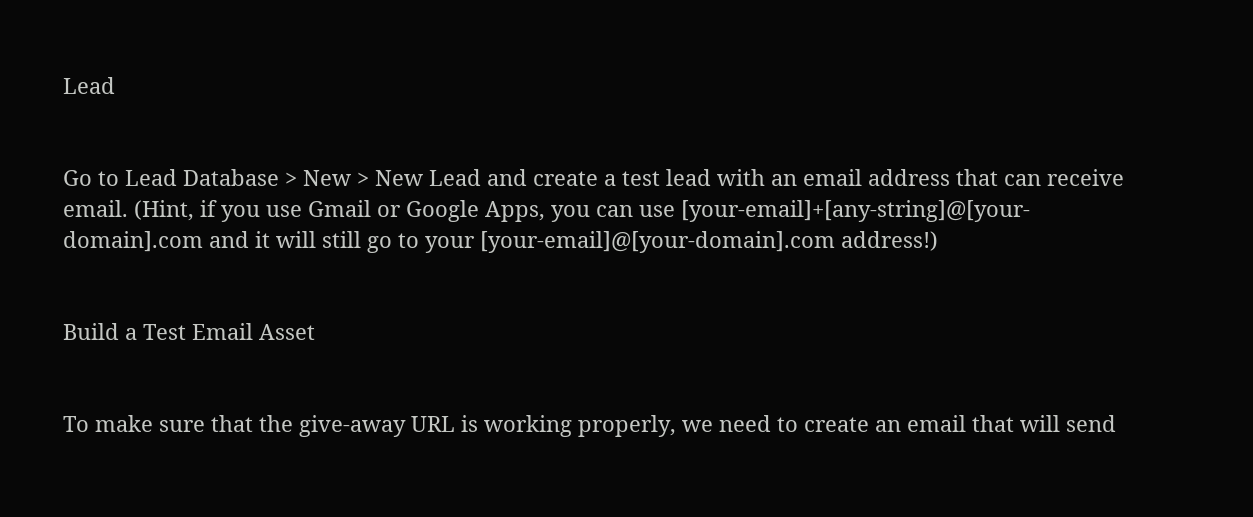Lead


Go to Lead Database > New > New Lead and create a test lead with an email address that can receive email. (Hint, if you use Gmail or Google Apps, you can use [your-email]+[any-string]@[your-domain].com and it will still go to your [your-email]@[your-domain].com address!)


Build a Test Email Asset


To make sure that the give-away URL is working properly, we need to create an email that will send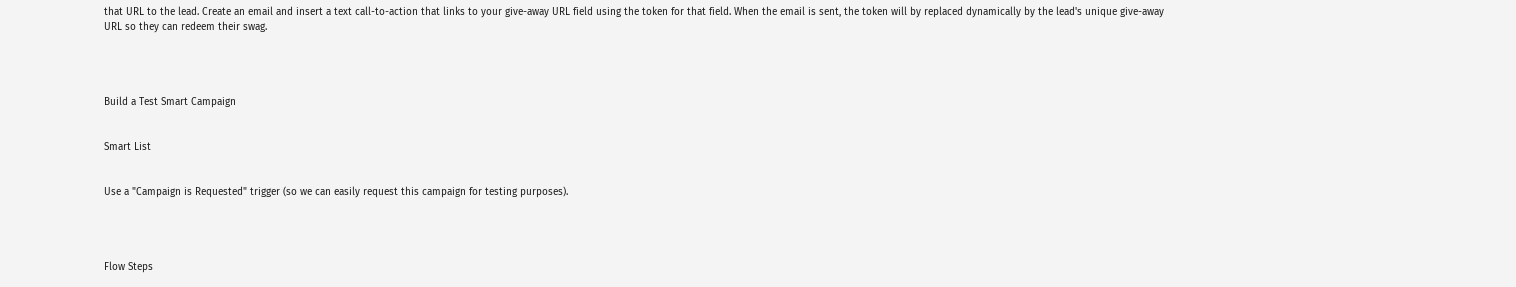that URL to the lead. Create an email and insert a text call-to-action that links to your give-away URL field using the token for that field. When the email is sent, the token will by replaced dynamically by the lead's unique give-away URL so they can redeem their swag.




Build a Test Smart Campaign


Smart List


Use a "Campaign is Requested" trigger (so we can easily request this campaign for testing purposes).




Flow Steps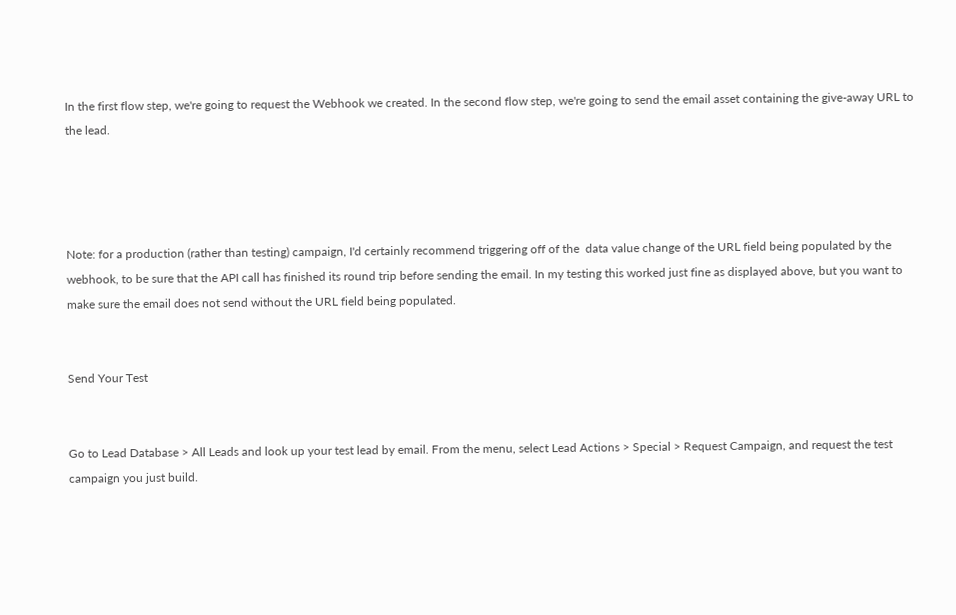In the first flow step, we're going to request the Webhook we created. In the second flow step, we're going to send the email asset containing the give-away URL to the lead.




Note: for a production (rather than testing) campaign, I'd certainly recommend triggering off of the  data value change of the URL field being populated by the webhook, to be sure that the API call has finished its round trip before sending the email. In my testing this worked just fine as displayed above, but you want to make sure the email does not send without the URL field being populated.


Send Your Test


Go to Lead Database > All Leads and look up your test lead by email. From the menu, select Lead Actions > Special > Request Campaign, and request the test campaign you just build.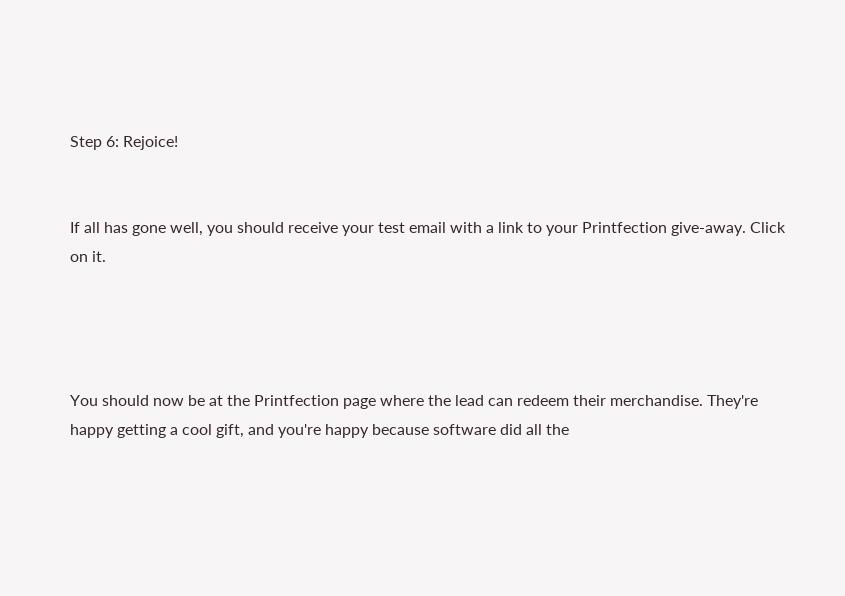Step 6: Rejoice!


If all has gone well, you should receive your test email with a link to your Printfection give-away. Click on it.




You should now be at the Printfection page where the lead can redeem their merchandise. They're happy getting a cool gift, and you're happy because software did all the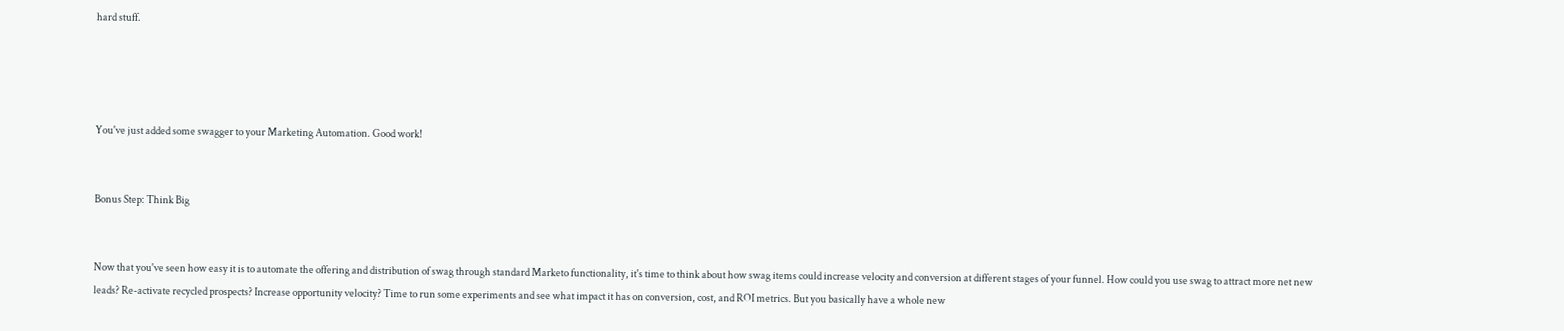hard stuff.




You've just added some swagger to your Marketing Automation. Good work!


Bonus Step: Think Big


Now that you've seen how easy it is to automate the offering and distribution of swag through standard Marketo functionality, it's time to think about how swag items could increase velocity and conversion at different stages of your funnel. How could you use swag to attract more net new leads? Re-activate recycled prospects? Increase opportunity velocity? Time to run some experiments and see what impact it has on conversion, cost, and ROI metrics. But you basically have a whole new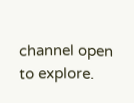channel open to explore.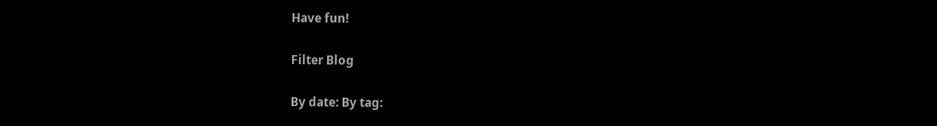Have fun!

Filter Blog

By date: By tag: